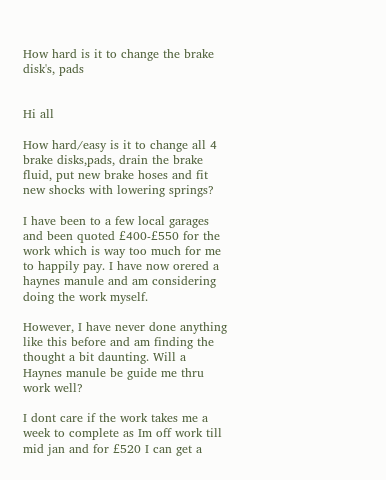How hard is it to change the brake disk's, pads


Hi all

How hard/easy is it to change all 4 brake disks,pads, drain the brake fluid, put new brake hoses and fit new shocks with lowering springs?

I have been to a few local garages and been quoted £400-£550 for the work which is way too much for me to happily pay. I have now orered a haynes manule and am considering doing the work myself.

However, I have never done anything like this before and am finding the thought a bit daunting. Will a Haynes manule be guide me thru work well?

I dont care if the work takes me a week to complete as Im off work till mid jan and for £520 I can get a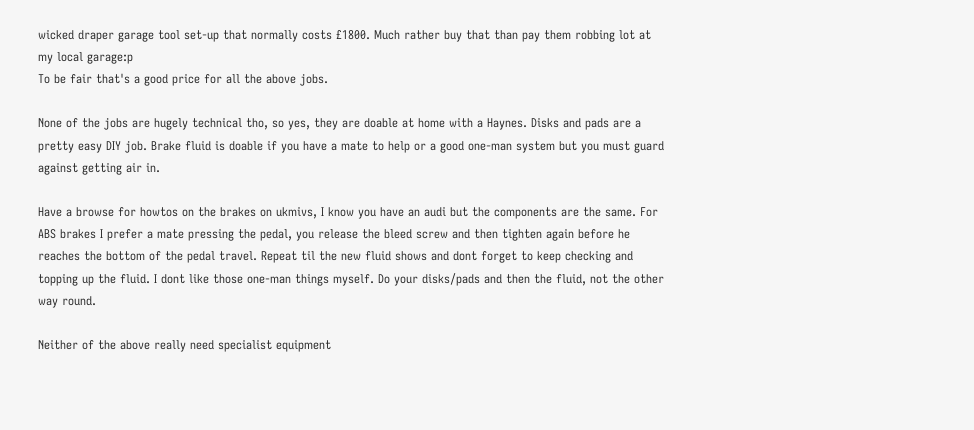wicked draper garage tool set-up that normally costs £1800. Much rather buy that than pay them robbing lot at my local garage:p
To be fair that's a good price for all the above jobs.

None of the jobs are hugely technical tho, so yes, they are doable at home with a Haynes. Disks and pads are a pretty easy DIY job. Brake fluid is doable if you have a mate to help or a good one-man system but you must guard against getting air in.

Have a browse for howtos on the brakes on ukmivs, I know you have an audi but the components are the same. For ABS brakes I prefer a mate pressing the pedal, you release the bleed screw and then tighten again before he reaches the bottom of the pedal travel. Repeat til the new fluid shows and dont forget to keep checking and topping up the fluid. I dont like those one-man things myself. Do your disks/pads and then the fluid, not the other way round.

Neither of the above really need specialist equipment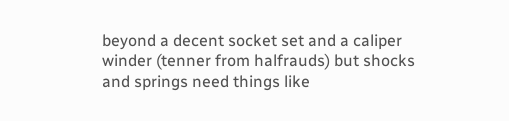beyond a decent socket set and a caliper winder (tenner from halfrauds) but shocks and springs need things like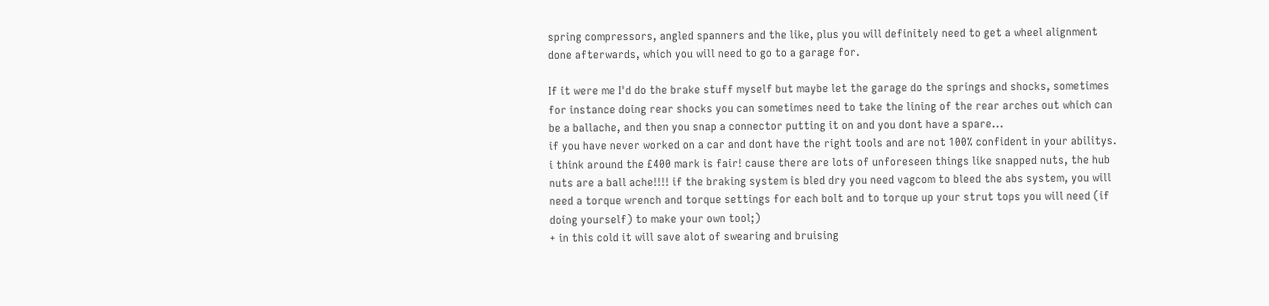spring compressors, angled spanners and the like, plus you will definitely need to get a wheel alignment done afterwards, which you will need to go to a garage for.

If it were me I'd do the brake stuff myself but maybe let the garage do the springs and shocks, sometimes for instance doing rear shocks you can sometimes need to take the lining of the rear arches out which can be a ballache, and then you snap a connector putting it on and you dont have a spare...
if you have never worked on a car and dont have the right tools and are not 100% confident in your abilitys. i think around the £400 mark is fair! cause there are lots of unforeseen things like snapped nuts, the hub nuts are a ball ache!!!! if the braking system is bled dry you need vagcom to bleed the abs system, you will need a torque wrench and torque settings for each bolt and to torque up your strut tops you will need (if doing yourself) to make your own tool;)
+ in this cold it will save alot of swearing and bruising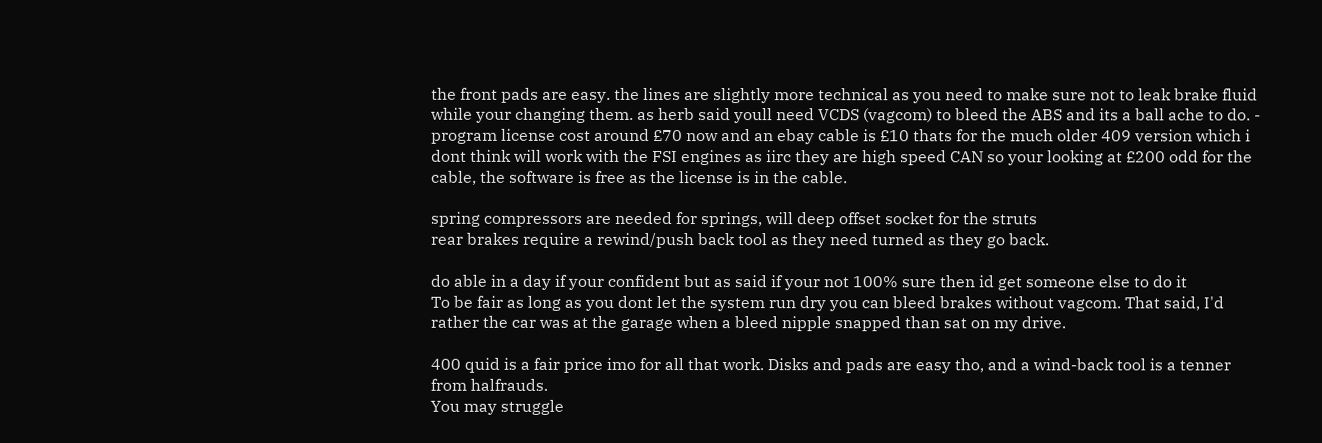the front pads are easy. the lines are slightly more technical as you need to make sure not to leak brake fluid while your changing them. as herb said youll need VCDS (vagcom) to bleed the ABS and its a ball ache to do. - program license cost around £70 now and an ebay cable is £10 thats for the much older 409 version which i dont think will work with the FSI engines as iirc they are high speed CAN so your looking at £200 odd for the cable, the software is free as the license is in the cable.

spring compressors are needed for springs, will deep offset socket for the struts
rear brakes require a rewind/push back tool as they need turned as they go back.

do able in a day if your confident but as said if your not 100% sure then id get someone else to do it
To be fair as long as you dont let the system run dry you can bleed brakes without vagcom. That said, I'd rather the car was at the garage when a bleed nipple snapped than sat on my drive.

400 quid is a fair price imo for all that work. Disks and pads are easy tho, and a wind-back tool is a tenner from halfrauds.
You may struggle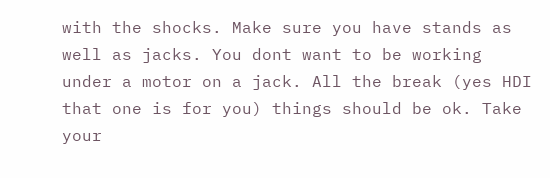with the shocks. Make sure you have stands as well as jacks. You dont want to be working under a motor on a jack. All the break (yes HDI that one is for you) things should be ok. Take your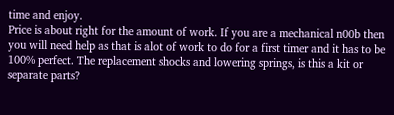time and enjoy.
Price is about right for the amount of work. If you are a mechanical n00b then you will need help as that is alot of work to do for a first timer and it has to be 100% perfect. The replacement shocks and lowering springs, is this a kit or separate parts?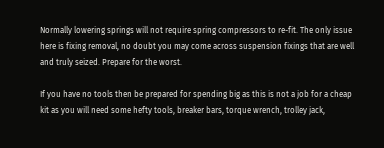Normally lowering springs will not require spring compressors to re-fit. The only issue here is fixing removal, no doubt you may come across suspension fixings that are well and truly seized. Prepare for the worst.

If you have no tools then be prepared for spending big as this is not a job for a cheap kit as you will need some hefty tools, breaker bars, torque wrench, trolley jack,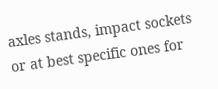axles stands, impact sockets or at best specific ones for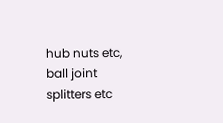hub nuts etc, ball joint splitters etc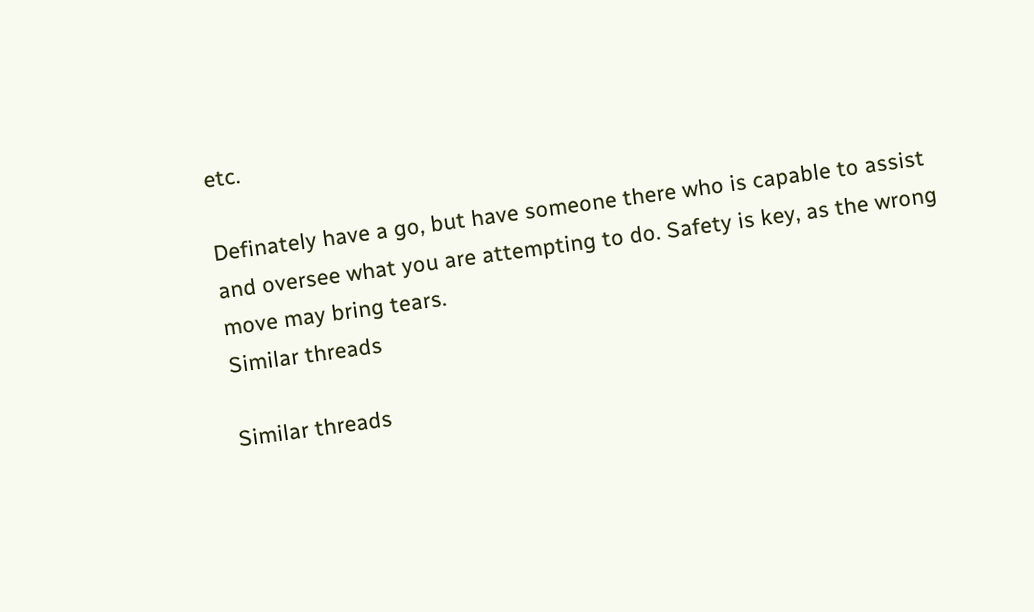etc.

Definately have a go, but have someone there who is capable to assist and oversee what you are attempting to do. Safety is key, as the wrong move may bring tears.
Similar threads

Similar threads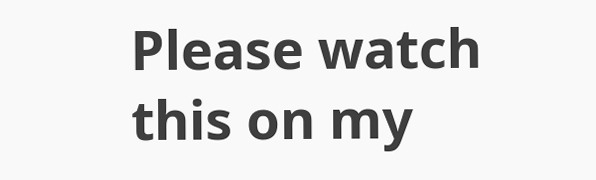Please watch this on my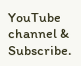YouTube channel & Subscribe.